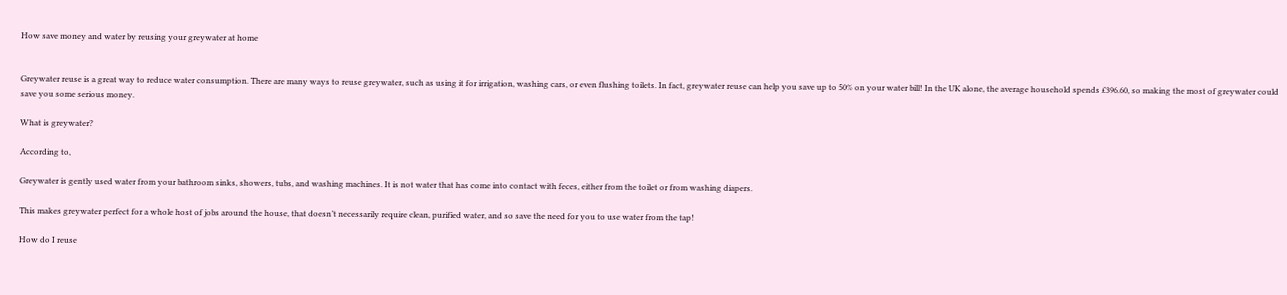How save money and water by reusing your greywater at home


Greywater reuse is a great way to reduce water consumption. There are many ways to reuse greywater, such as using it for irrigation, washing cars, or even flushing toilets. In fact, greywater reuse can help you save up to 50% on your water bill! In the UK alone, the average household spends £396.60, so making the most of greywater could save you some serious money.

What is greywater?

According to,

Greywater is gently used water from your bathroom sinks, showers, tubs, and washing machines. It is not water that has come into contact with feces, either from the toilet or from washing diapers.

This makes greywater perfect for a whole host of jobs around the house, that doesn’t necessarily require clean, purified water, and so save the need for you to use water from the tap!

How do I reuse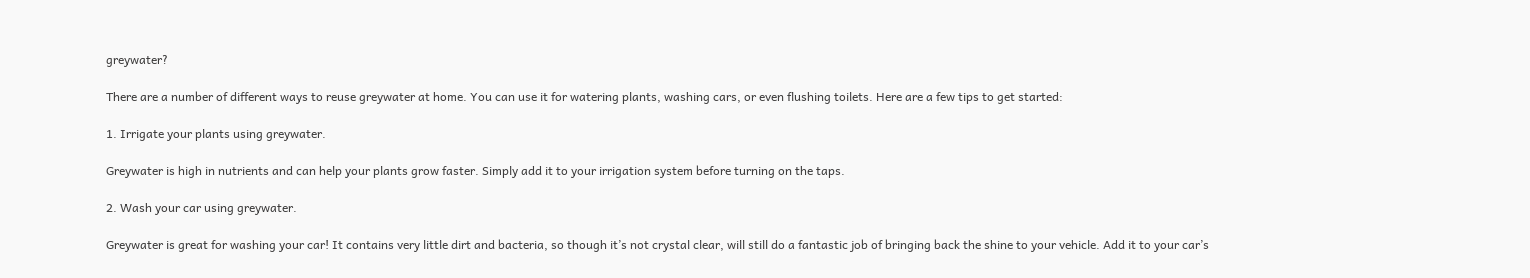greywater?

There are a number of different ways to reuse greywater at home. You can use it for watering plants, washing cars, or even flushing toilets. Here are a few tips to get started:

1. Irrigate your plants using greywater.

Greywater is high in nutrients and can help your plants grow faster. Simply add it to your irrigation system before turning on the taps.

2. Wash your car using greywater.

Greywater is great for washing your car! It contains very little dirt and bacteria, so though it’s not crystal clear, will still do a fantastic job of bringing back the shine to your vehicle. Add it to your car’s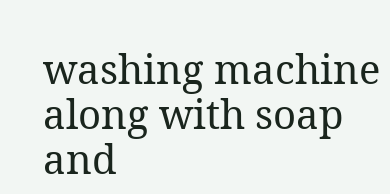washing machine along with soap and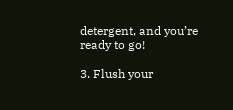detergent, and you’re ready to go!

3. Flush your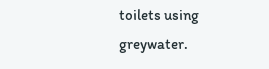toilets using greywater.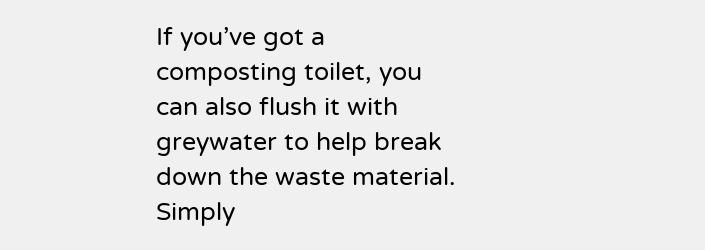If you’ve got a composting toilet, you can also flush it with greywater to help break down the waste material. Simply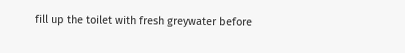fill up the toilet with fresh greywater before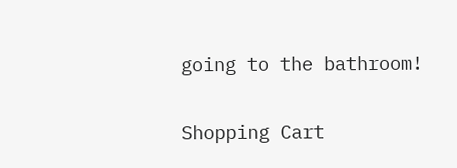going to the bathroom!


Shopping Cart